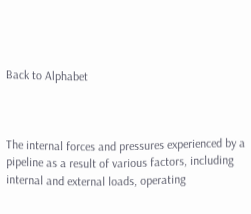Back to Alphabet



The internal forces and pressures experienced by a pipeline as a result of various factors, including internal and external loads, operating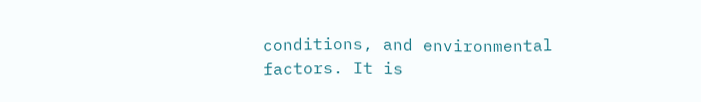conditions, and environmental factors. It is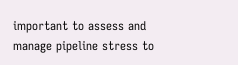important to assess and manage pipeline stress to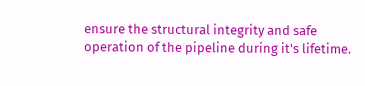ensure the structural integrity and safe operation of the pipeline during it's lifetime.